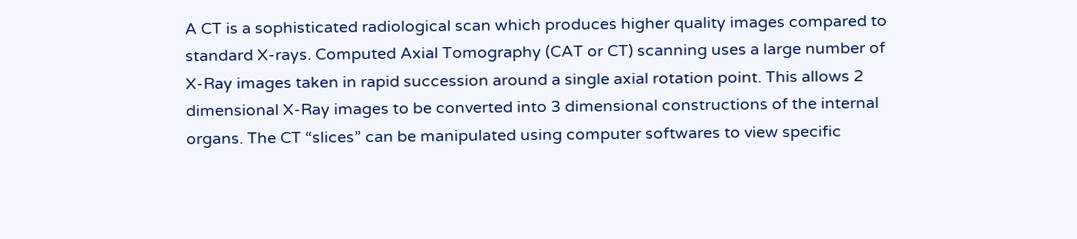A CT is a sophisticated radiological scan which produces higher quality images compared to standard X-rays. Computed Axial Tomography (CAT or CT) scanning uses a large number of X-Ray images taken in rapid succession around a single axial rotation point. This allows 2 dimensional X-Ray images to be converted into 3 dimensional constructions of the internal organs. The CT “slices” can be manipulated using computer softwares to view specific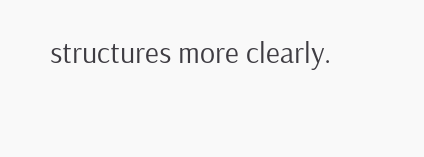structures more clearly.